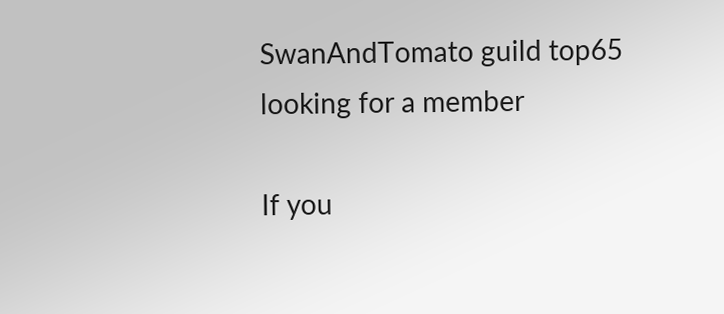SwanAndTomato guild top65 looking for a member

If you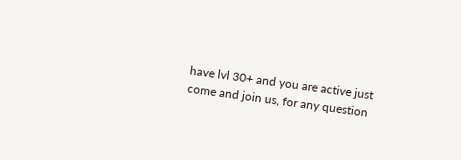have lvl 30+ and you are active just come and join us, for any question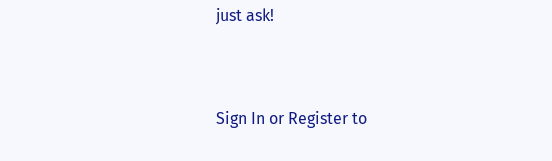just ask!


Sign In or Register to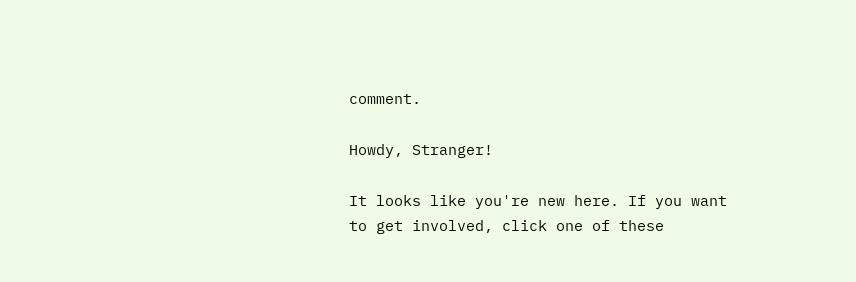comment.

Howdy, Stranger!

It looks like you're new here. If you want to get involved, click one of these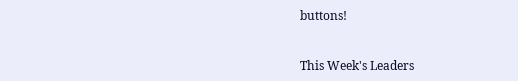buttons!


This Week's Leaders